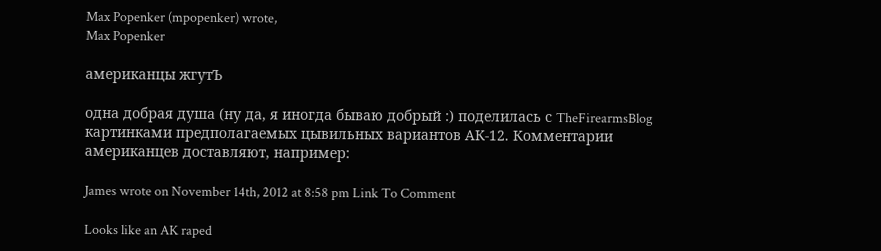Max Popenker (mpopenker) wrote,
Max Popenker

американцы жгутЪ

одна добрая душа (ну да, я иногда бываю добрый :) поделилась с TheFirearmsBlog картинками предполагаемых цывильных вариантов АК-12. Комментарии американцев доставляют, например:

James wrote on November 14th, 2012 at 8:58 pm Link To Comment

Looks like an AK raped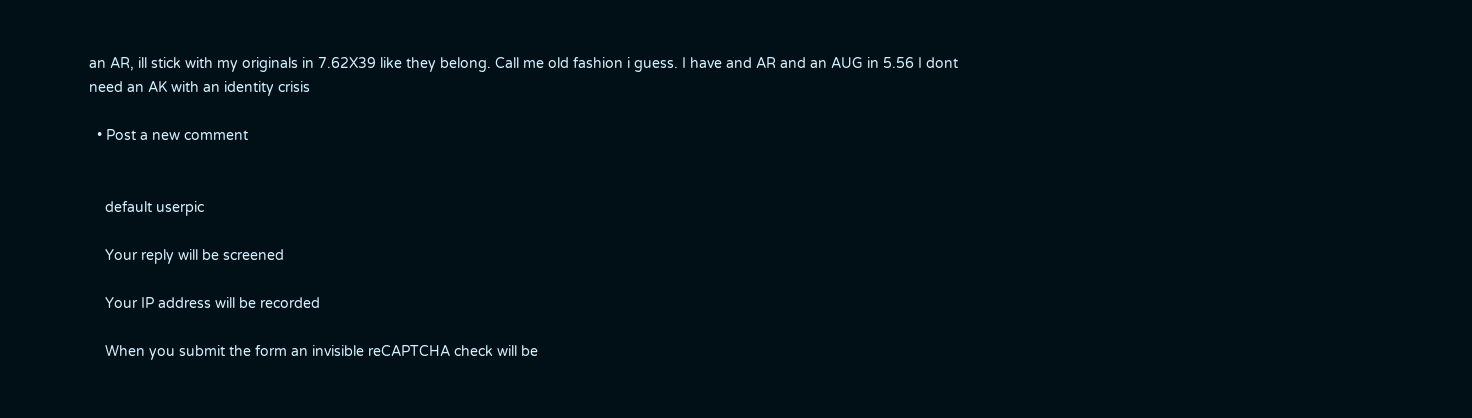an AR, ill stick with my originals in 7.62X39 like they belong. Call me old fashion i guess. I have and AR and an AUG in 5.56 I dont need an AK with an identity crisis

  • Post a new comment


    default userpic

    Your reply will be screened

    Your IP address will be recorded

    When you submit the form an invisible reCAPTCHA check will be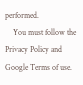performed.
    You must follow the Privacy Policy and Google Terms of use.